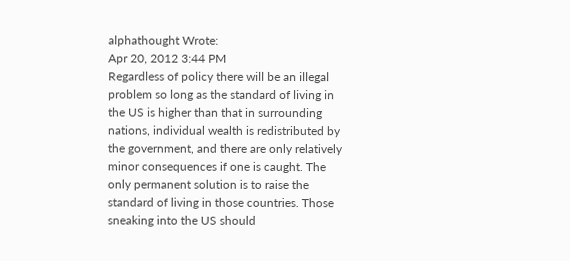alphathought Wrote:
Apr 20, 2012 3:44 PM
Regardless of policy there will be an illegal problem so long as the standard of living in the US is higher than that in surrounding nations, individual wealth is redistributed by the government, and there are only relatively minor consequences if one is caught. The only permanent solution is to raise the standard of living in those countries. Those sneaking into the US should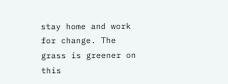stay home and work for change. The grass is greener on this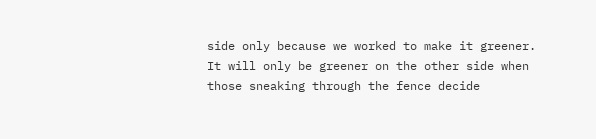side only because we worked to make it greener. It will only be greener on the other side when those sneaking through the fence decide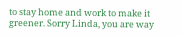to stay home and work to make it greener. Sorry Linda, you are way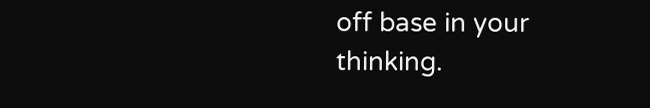off base in your thinking.